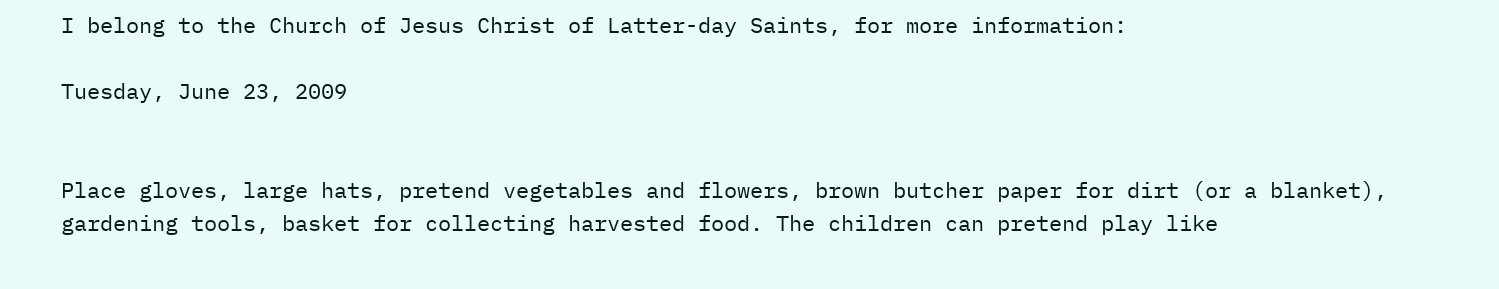I belong to the Church of Jesus Christ of Latter-day Saints, for more information:

Tuesday, June 23, 2009


Place gloves, large hats, pretend vegetables and flowers, brown butcher paper for dirt (or a blanket), gardening tools, basket for collecting harvested food. The children can pretend play like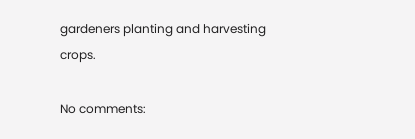gardeners planting and harvesting crops.

No comments: